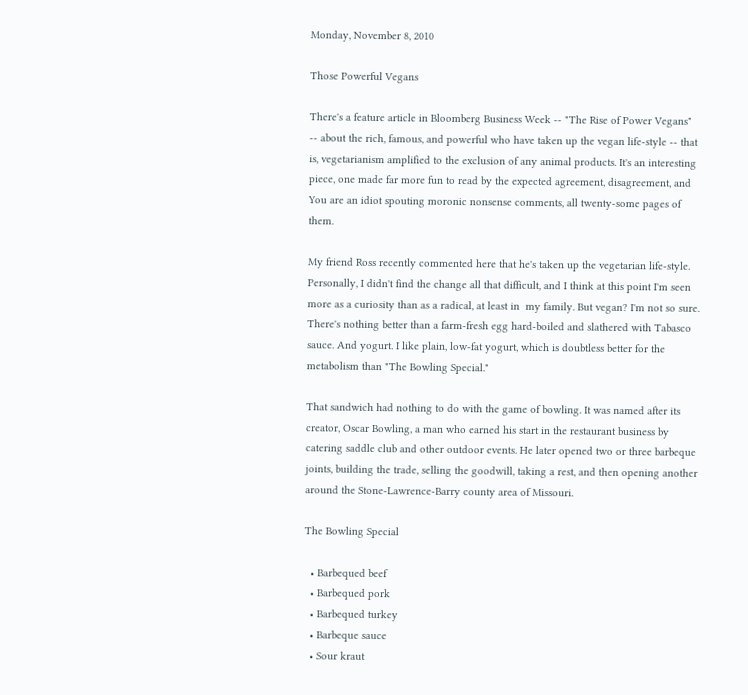Monday, November 8, 2010

Those Powerful Vegans

There's a feature article in Bloomberg Business Week -- "The Rise of Power Vegans" -- about the rich, famous, and powerful who have taken up the vegan life-style -- that is, vegetarianism amplified to the exclusion of any animal products. It's an interesting piece, one made far more fun to read by the expected agreement, disagreement, and You are an idiot spouting moronic nonsense comments, all twenty-some pages of them.

My friend Ross recently commented here that he's taken up the vegetarian life-style. Personally, I didn't find the change all that difficult, and I think at this point I'm seen more as a curiosity than as a radical, at least in  my family. But vegan? I'm not so sure. There's nothing better than a farm-fresh egg hard-boiled and slathered with Tabasco sauce. And yogurt. I like plain, low-fat yogurt, which is doubtless better for the metabolism than "The Bowling Special."

That sandwich had nothing to do with the game of bowling. It was named after its creator, Oscar Bowling, a man who earned his start in the restaurant business by catering saddle club and other outdoor events. He later opened two or three barbeque joints, building the trade, selling the goodwill, taking a rest, and then opening another around the Stone-Lawrence-Barry county area of Missouri.

The Bowling Special

  • Barbequed beef
  • Barbequed pork
  • Barbequed turkey
  • Barbeque sauce
  • Sour kraut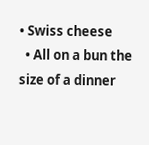• Swiss cheese
  • All on a bun the size of a dinner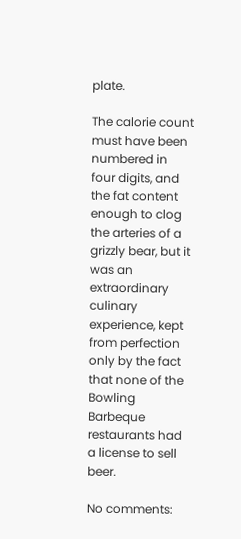plate.

The calorie count must have been numbered in four digits, and the fat content enough to clog the arteries of a grizzly bear, but it was an extraordinary culinary experience, kept from perfection only by the fact that none of the Bowling Barbeque restaurants had a license to sell beer.

No comments: